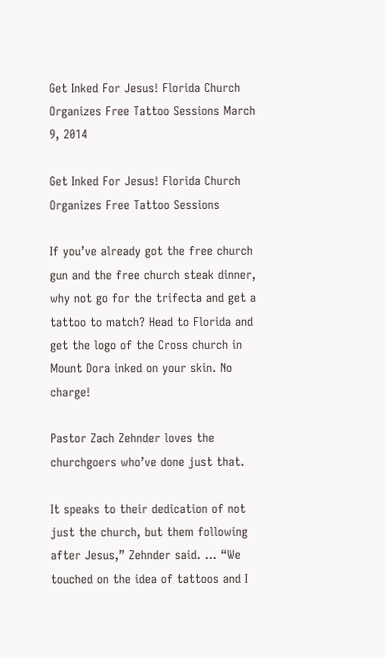Get Inked For Jesus! Florida Church Organizes Free Tattoo Sessions March 9, 2014

Get Inked For Jesus! Florida Church Organizes Free Tattoo Sessions

If you’ve already got the free church gun and the free church steak dinner, why not go for the trifecta and get a tattoo to match? Head to Florida and get the logo of the Cross church in Mount Dora inked on your skin. No charge!

Pastor Zach Zehnder loves the churchgoers who’ve done just that.

It speaks to their dedication of not just the church, but them following after Jesus,” Zehnder said. … “We touched on the idea of tattoos and I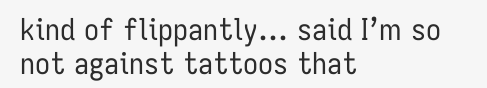kind of flippantly… said I’m so not against tattoos that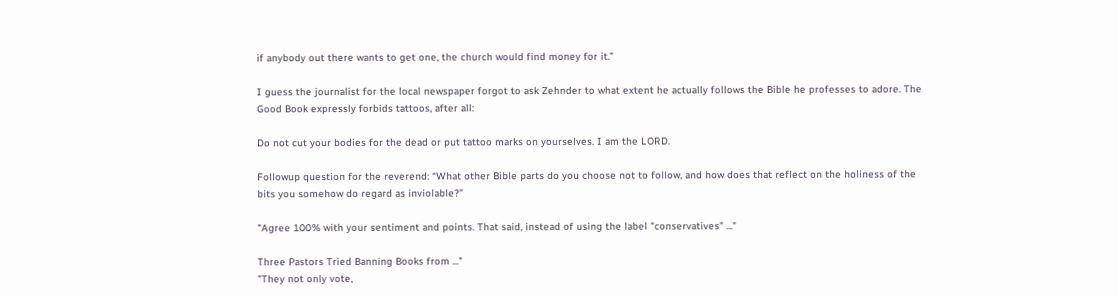if anybody out there wants to get one, the church would find money for it.”

I guess the journalist for the local newspaper forgot to ask Zehnder to what extent he actually follows the Bible he professes to adore. The Good Book expressly forbids tattoos, after all:

Do not cut your bodies for the dead or put tattoo marks on yourselves. I am the LORD.

Followup question for the reverend: “What other Bible parts do you choose not to follow, and how does that reflect on the holiness of the bits you somehow do regard as inviolable?”

"Agree 100% with your sentiment and points. That said, instead of using the label "conservatives" ..."

Three Pastors Tried Banning Books from ..."
"They not only vote,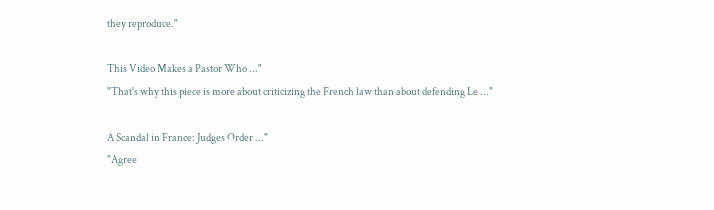they reproduce."

This Video Makes a Pastor Who ..."
"That's why this piece is more about criticizing the French law than about defending Le ..."

A Scandal in France: Judges Order ..."
"Agree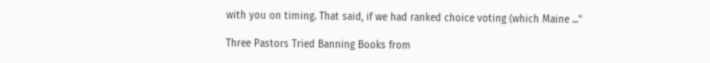with you on timing. That said, if we had ranked choice voting (which Maine ..."

Three Pastors Tried Banning Books from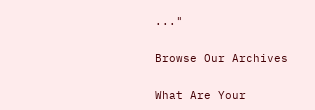..."

Browse Our Archives

What Are Your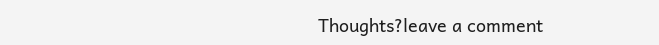Thoughts?leave a comment